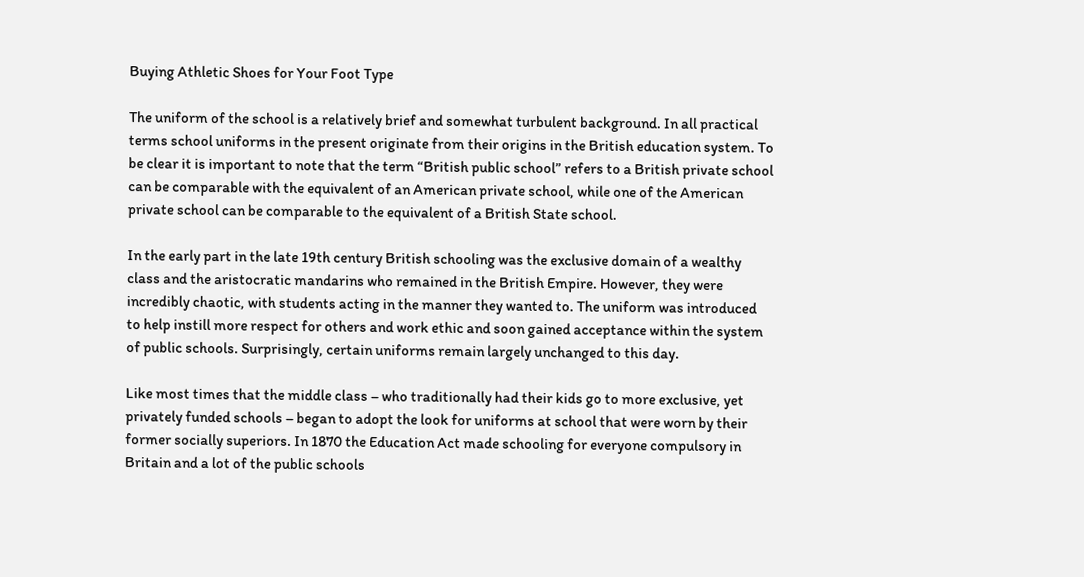Buying Athletic Shoes for Your Foot Type

The uniform of the school is a relatively brief and somewhat turbulent background. In all practical terms school uniforms in the present originate from their origins in the British education system. To be clear it is important to note that the term “British public school” refers to a British private school can be comparable with the equivalent of an American private school, while one of the American private school can be comparable to the equivalent of a British State school.

In the early part in the late 19th century British schooling was the exclusive domain of a wealthy class and the aristocratic mandarins who remained in the British Empire. However, they were incredibly chaotic, with students acting in the manner they wanted to. The uniform was introduced to help instill more respect for others and work ethic and soon gained acceptance within the system of public schools. Surprisingly, certain uniforms remain largely unchanged to this day.

Like most times that the middle class – who traditionally had their kids go to more exclusive, yet privately funded schools – began to adopt the look for uniforms at school that were worn by their former socially superiors. In 1870 the Education Act made schooling for everyone compulsory in Britain and a lot of the public schools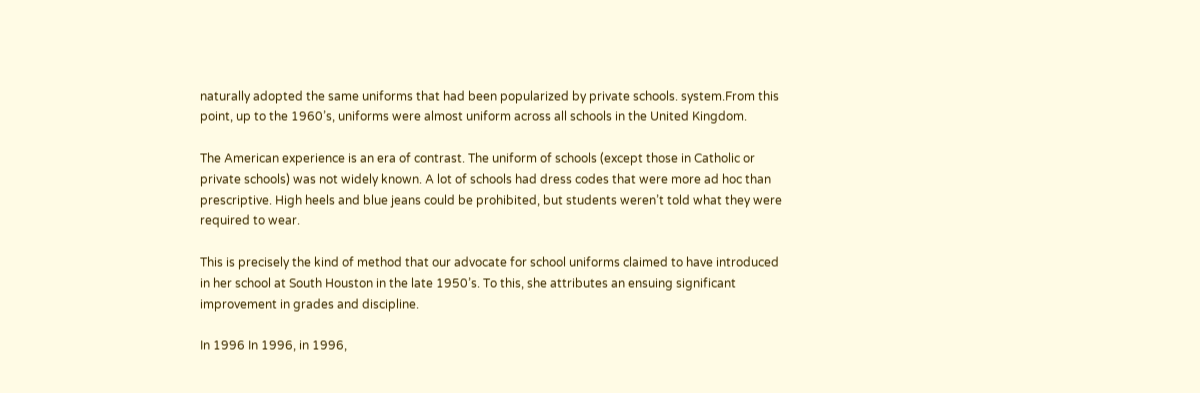naturally adopted the same uniforms that had been popularized by private schools. system.From this point, up to the 1960’s, uniforms were almost uniform across all schools in the United Kingdom.

The American experience is an era of contrast. The uniform of schools (except those in Catholic or private schools) was not widely known. A lot of schools had dress codes that were more ad hoc than prescriptive. High heels and blue jeans could be prohibited, but students weren’t told what they were required to wear.

This is precisely the kind of method that our advocate for school uniforms claimed to have introduced in her school at South Houston in the late 1950’s. To this, she attributes an ensuing significant improvement in grades and discipline.

In 1996 In 1996, in 1996,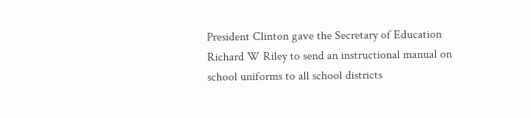President Clinton gave the Secretary of Education Richard W Riley to send an instructional manual on school uniforms to all school districts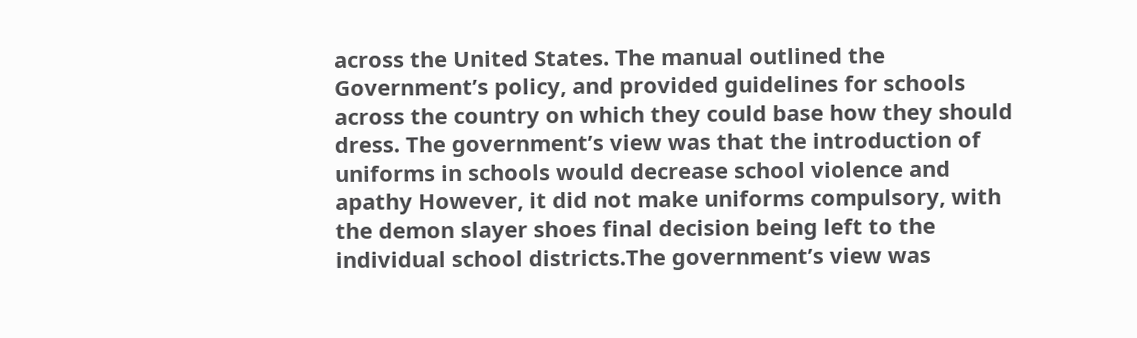across the United States. The manual outlined the Government’s policy, and provided guidelines for schools across the country on which they could base how they should dress. The government’s view was that the introduction of uniforms in schools would decrease school violence and apathy However, it did not make uniforms compulsory, with the demon slayer shoes final decision being left to the individual school districts.The government’s view was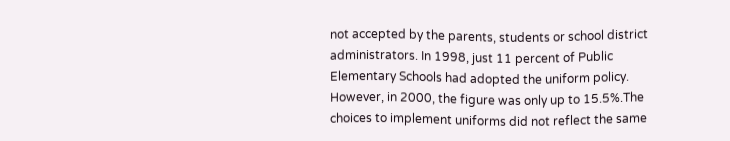not accepted by the parents, students or school district administrators. In 1998, just 11 percent of Public Elementary Schools had adopted the uniform policy. However, in 2000, the figure was only up to 15.5%.The choices to implement uniforms did not reflect the same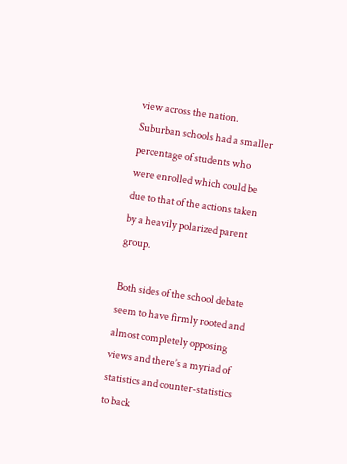view across the nation. Suburban schools had a smaller percentage of students who were enrolled which could be due to that of the actions taken by a heavily polarized parent group.

Both sides of the school debate seem to have firmly rooted and almost completely opposing views and there’s a myriad of statistics and counter-statistics to back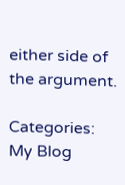either side of the argument.

Categories: My Blog